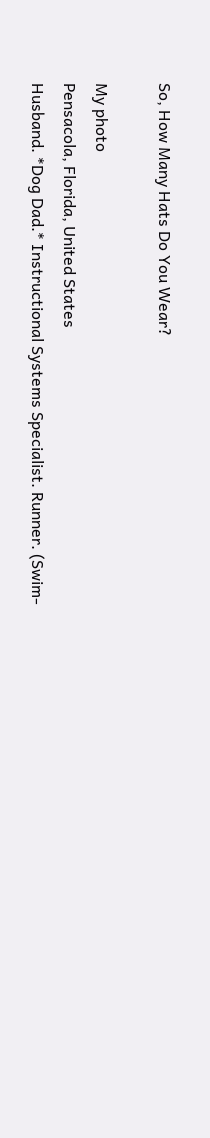So, How Many Hats Do You Wear?

My photo
Pensacola, Florida, United States
Husband. *Dog Dad.* Instructional Systems Specialist. Runner. (Swim-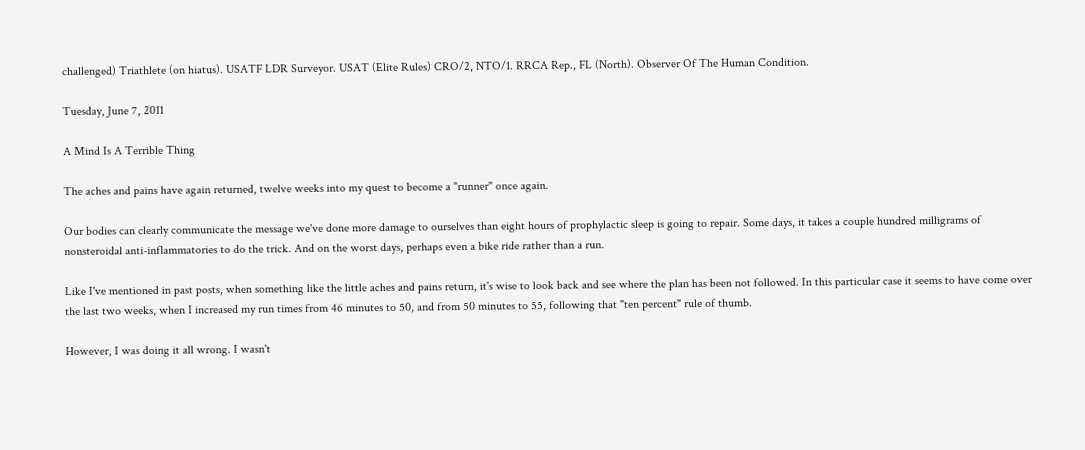challenged) Triathlete (on hiatus). USATF LDR Surveyor. USAT (Elite Rules) CRO/2, NTO/1. RRCA Rep., FL (North). Observer Of The Human Condition.

Tuesday, June 7, 2011

A Mind Is A Terrible Thing

The aches and pains have again returned, twelve weeks into my quest to become a "runner" once again.

Our bodies can clearly communicate the message we've done more damage to ourselves than eight hours of prophylactic sleep is going to repair. Some days, it takes a couple hundred milligrams of nonsteroidal anti-inflammatories to do the trick. And on the worst days, perhaps even a bike ride rather than a run.

Like I've mentioned in past posts, when something like the little aches and pains return, it's wise to look back and see where the plan has been not followed. In this particular case it seems to have come over the last two weeks, when I increased my run times from 46 minutes to 50, and from 50 minutes to 55, following that "ten percent" rule of thumb.

However, I was doing it all wrong. I wasn't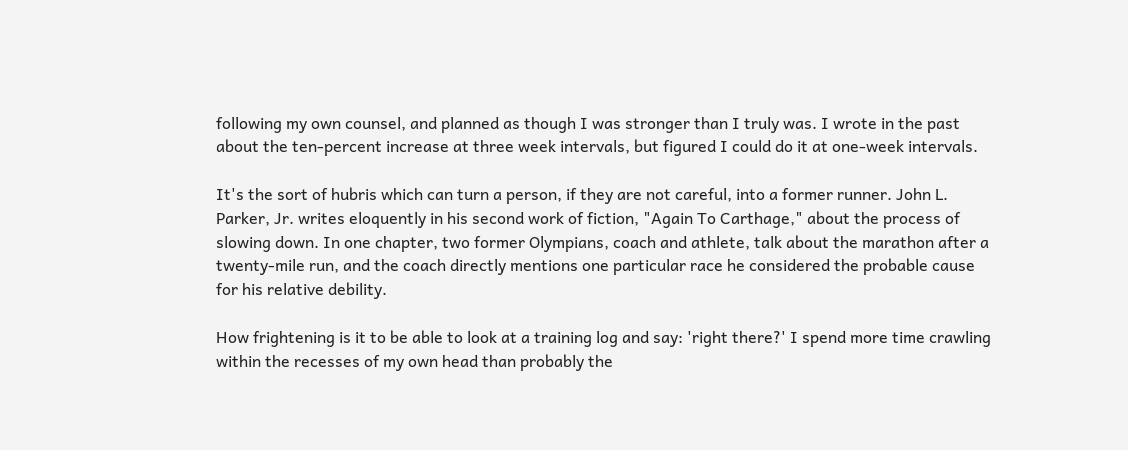following my own counsel, and planned as though I was stronger than I truly was. I wrote in the past about the ten-percent increase at three week intervals, but figured I could do it at one-week intervals.

It's the sort of hubris which can turn a person, if they are not careful, into a former runner. John L. Parker, Jr. writes eloquently in his second work of fiction, "Again To Carthage," about the process of slowing down. In one chapter, two former Olympians, coach and athlete, talk about the marathon after a twenty-mile run, and the coach directly mentions one particular race he considered the probable cause for his relative debility.

How frightening is it to be able to look at a training log and say: 'right there?' I spend more time crawling within the recesses of my own head than probably the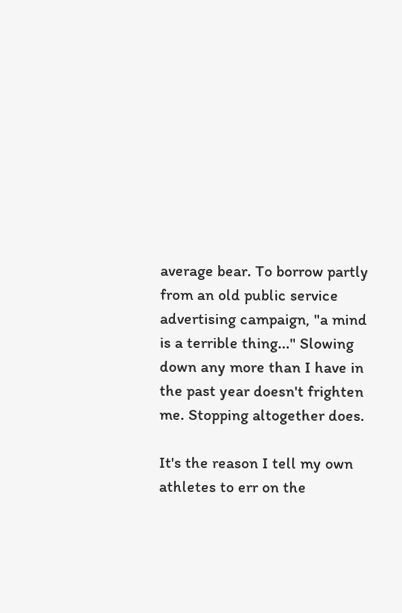average bear. To borrow partly from an old public service advertising campaign, "a mind is a terrible thing..." Slowing down any more than I have in the past year doesn't frighten me. Stopping altogether does.

It's the reason I tell my own athletes to err on the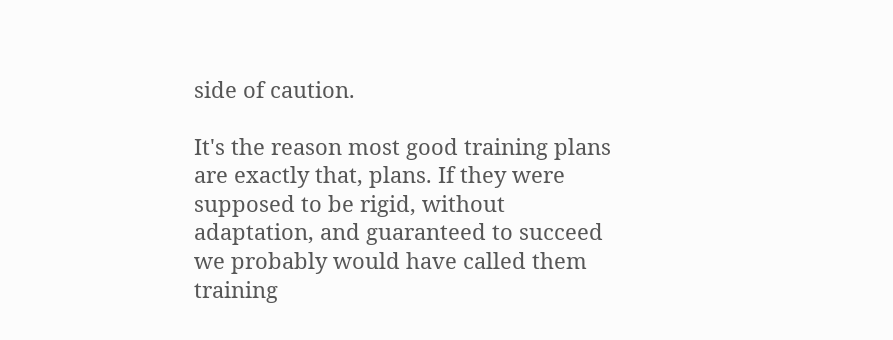side of caution.

It's the reason most good training plans are exactly that, plans. If they were supposed to be rigid, without adaptation, and guaranteed to succeed we probably would have called them training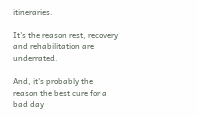itineraries.

It's the reason rest, recovery and rehabilitation are underrated.

And, it's probably the reason the best cure for a bad day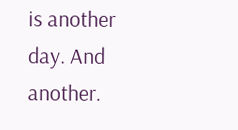is another day. And another.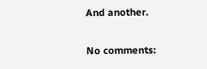And another.

No comments: